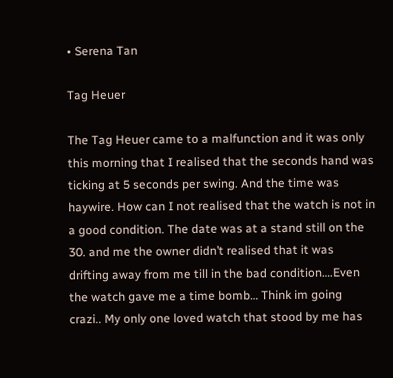• Serena Tan

Tag Heuer

The Tag Heuer came to a malfunction and it was only this morning that I realised that the seconds hand was ticking at 5 seconds per swing. And the time was haywire. How can I not realised that the watch is not in a good condition. The date was at a stand still on the 30. and me the owner didn’t realised that it was drifting away from me till in the bad condition….Even the watch gave me a time bomb… Think im going crazi.. My only one loved watch that stood by me has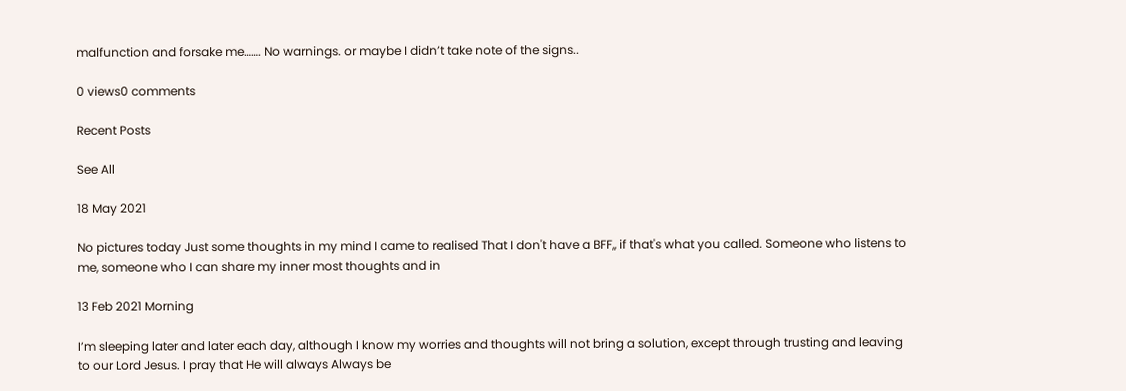malfunction and forsake me……. No warnings. or maybe I didn’t take note of the signs..

0 views0 comments

Recent Posts

See All

18 May 2021

No pictures today Just some thoughts in my mind I came to realised That I don't have a BFF,, if that's what you called. Someone who listens to me, someone who I can share my inner most thoughts and in

13 Feb 2021 Morning

I’m sleeping later and later each day, although I know my worries and thoughts will not bring a solution, except through trusting and leaving to our Lord Jesus. I pray that He will always Always be